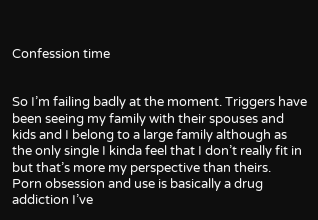Confession time


So I’m failing badly at the moment. Triggers have been seeing my family with their spouses and kids and I belong to a large family although as the only single I kinda feel that I don’t really fit in but that’s more my perspective than theirs.
Porn obsession and use is basically a drug addiction I’ve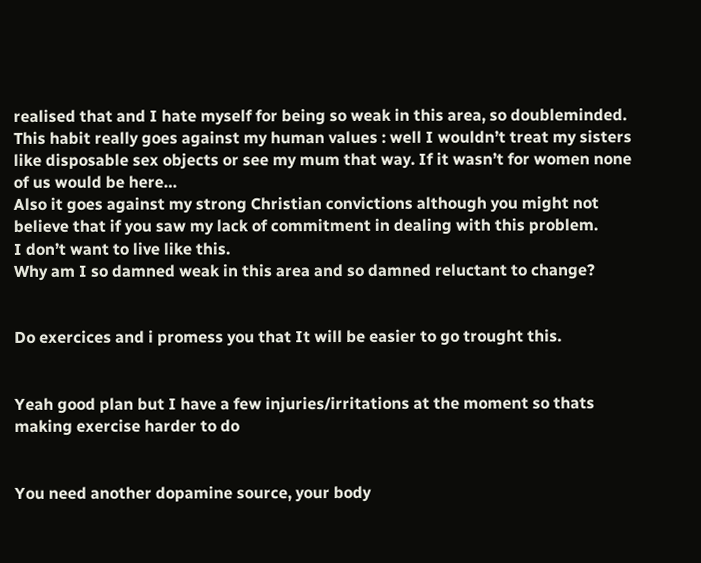realised that and I hate myself for being so weak in this area, so doubleminded. This habit really goes against my human values : well I wouldn’t treat my sisters like disposable sex objects or see my mum that way. If it wasn’t for women none of us would be here…
Also it goes against my strong Christian convictions although you might not believe that if you saw my lack of commitment in dealing with this problem.
I don’t want to live like this.
Why am I so damned weak in this area and so damned reluctant to change?


Do exercices and i promess you that It will be easier to go trought this.


Yeah good plan but I have a few injuries/irritations at the moment so thats making exercise harder to do


You need another dopamine source, your body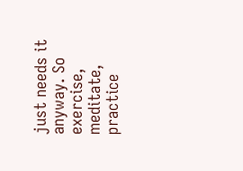just needs it anyway. So exercise, meditate, practice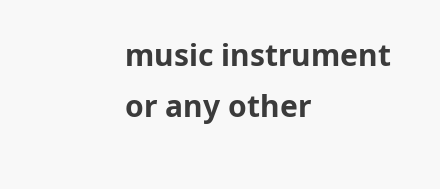music instrument or any other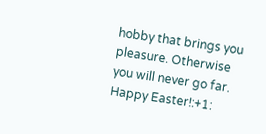hobby that brings you pleasure. Otherwise you will never go far.
Happy Easter!:+1: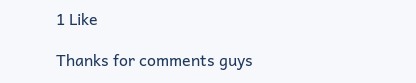1 Like

Thanks for comments guys